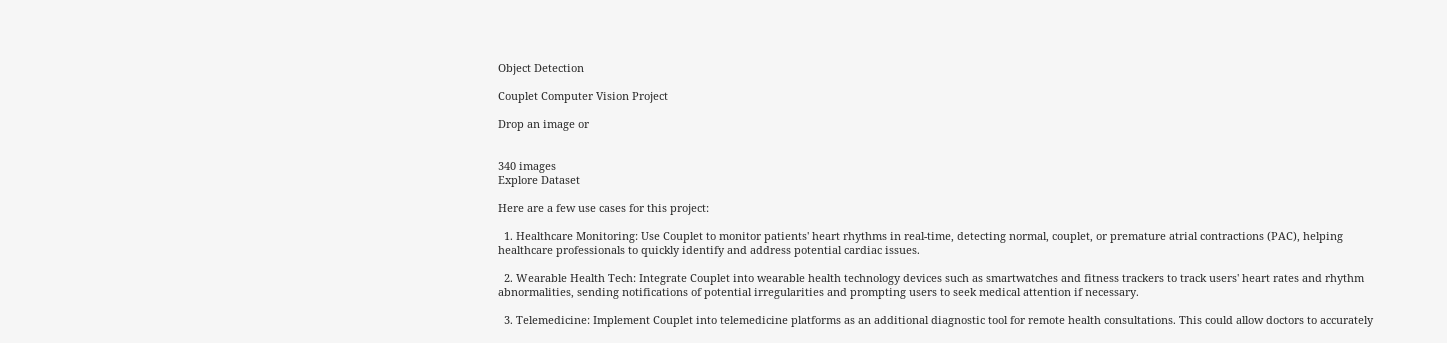Object Detection

Couplet Computer Vision Project

Drop an image or


340 images
Explore Dataset

Here are a few use cases for this project:

  1. Healthcare Monitoring: Use Couplet to monitor patients' heart rhythms in real-time, detecting normal, couplet, or premature atrial contractions (PAC), helping healthcare professionals to quickly identify and address potential cardiac issues.

  2. Wearable Health Tech: Integrate Couplet into wearable health technology devices such as smartwatches and fitness trackers to track users' heart rates and rhythm abnormalities, sending notifications of potential irregularities and prompting users to seek medical attention if necessary.

  3. Telemedicine: Implement Couplet into telemedicine platforms as an additional diagnostic tool for remote health consultations. This could allow doctors to accurately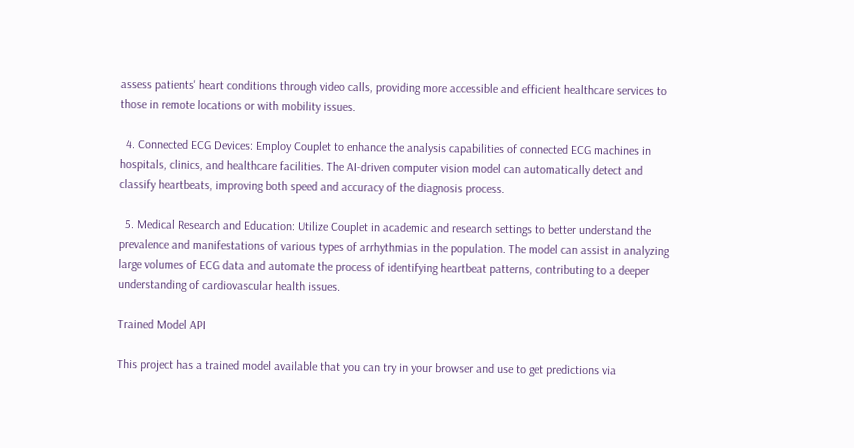assess patients' heart conditions through video calls, providing more accessible and efficient healthcare services to those in remote locations or with mobility issues.

  4. Connected ECG Devices: Employ Couplet to enhance the analysis capabilities of connected ECG machines in hospitals, clinics, and healthcare facilities. The AI-driven computer vision model can automatically detect and classify heartbeats, improving both speed and accuracy of the diagnosis process.

  5. Medical Research and Education: Utilize Couplet in academic and research settings to better understand the prevalence and manifestations of various types of arrhythmias in the population. The model can assist in analyzing large volumes of ECG data and automate the process of identifying heartbeat patterns, contributing to a deeper understanding of cardiovascular health issues.

Trained Model API

This project has a trained model available that you can try in your browser and use to get predictions via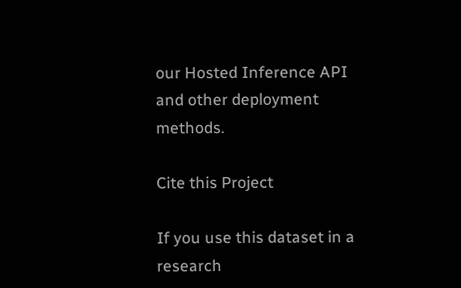our Hosted Inference API and other deployment methods.

Cite this Project

If you use this dataset in a research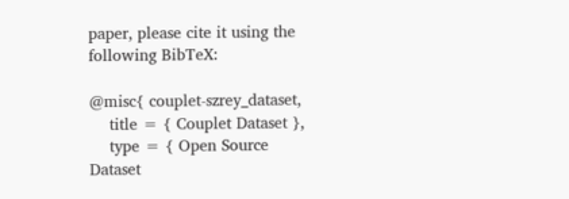paper, please cite it using the following BibTeX:

@misc{ couplet-szrey_dataset,
    title = { Couplet Dataset },
    type = { Open Source Dataset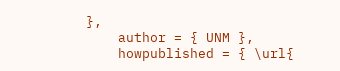},
    author = { UNM },
    howpublished = { \url{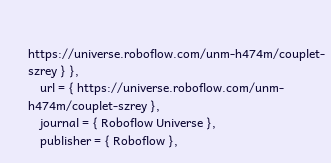https://universe.roboflow.com/unm-h474m/couplet-szrey } },
    url = { https://universe.roboflow.com/unm-h474m/couplet-szrey },
    journal = { Roboflow Universe },
    publisher = { Roboflow },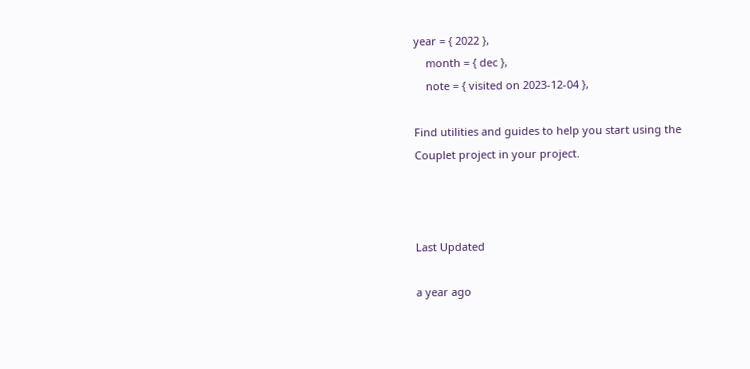year = { 2022 },
    month = { dec },
    note = { visited on 2023-12-04 },

Find utilities and guides to help you start using the Couplet project in your project.



Last Updated

a year ago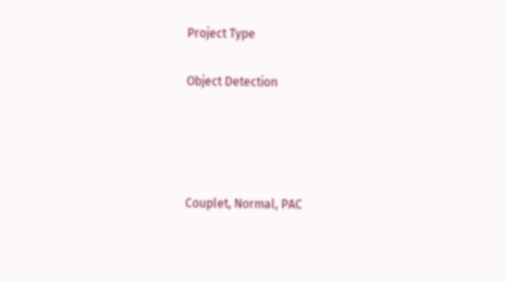Project Type

Object Detection




Couplet, Normal, PAC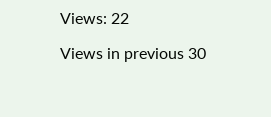Views: 22

Views in previous 30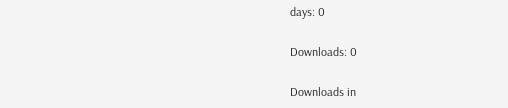days: 0

Downloads: 0

Downloads in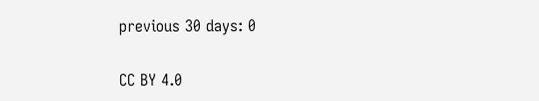previous 30 days: 0


CC BY 4.0